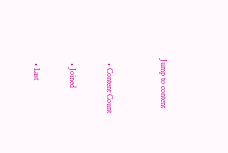Jump to content


  • Content Count

  • Joined

  • Last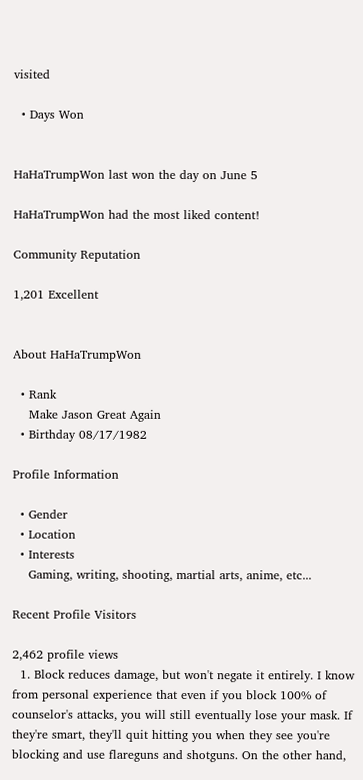visited

  • Days Won


HaHaTrumpWon last won the day on June 5

HaHaTrumpWon had the most liked content!

Community Reputation

1,201 Excellent


About HaHaTrumpWon

  • Rank
    Make Jason Great Again
  • Birthday 08/17/1982

Profile Information

  • Gender
  • Location
  • Interests
    Gaming, writing, shooting, martial arts, anime, etc...

Recent Profile Visitors

2,462 profile views
  1. Block reduces damage, but won't negate it entirely. I know from personal experience that even if you block 100% of counselor's attacks, you will still eventually lose your mask. If they're smart, they'll quit hitting you when they see you're blocking and use flareguns and shotguns. On the other hand,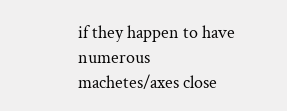if they happen to have numerous machetes/axes close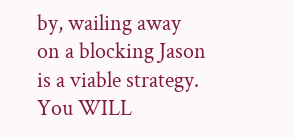by, wailing away on a blocking Jason is a viable strategy. You WILL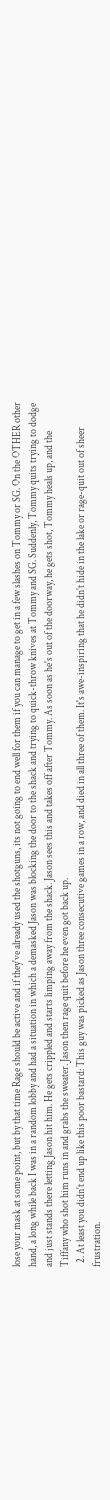lose your mask at some point, but by that time Rage should be active and if they've already used the shotguns, its not going to end well for them if you can manage to get in a few slashes on Tommy or SG. On the OTHER other hand, a long while back I was in a random lobby and had a situation in which a demasked Jason was blocking the door to the shack and trying to quick-throw knives at Tommy and SG. Suddenly, Tommy quits trying to dodge and just stands there letting Jason hit him. He gets crippled and starts limping away from the shack. Jason sees this and takes off after Tommy. As soon as he's out of the doorway, he gets shot, Tommy heals up, and the Tiffany who shot him runs in and grabs the sweater. Jason then rage quit before he even got back up.
  2. At least you didn't end up like this poor bastard: This guy was picked as Jason three consecutive games in a row, and died in all three of them. It's awe-inspiring that he didn't hide in the lake or rage-quit out of sheer frustration.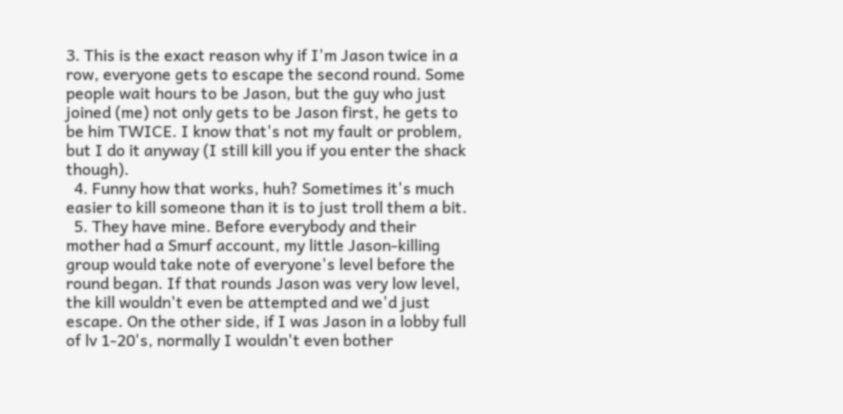3. This is the exact reason why if I'm Jason twice in a row, everyone gets to escape the second round. Some people wait hours to be Jason, but the guy who just joined (me) not only gets to be Jason first, he gets to be him TWICE. I know that's not my fault or problem, but I do it anyway (I still kill you if you enter the shack though).
  4. Funny how that works, huh? Sometimes it's much easier to kill someone than it is to just troll them a bit.
  5. They have mine. Before everybody and their mother had a Smurf account, my little Jason-killing group would take note of everyone's level before the round began. If that rounds Jason was very low level, the kill wouldn't even be attempted and we'd just escape. On the other side, if I was Jason in a lobby full of lv 1-20's, normally I wouldn't even bother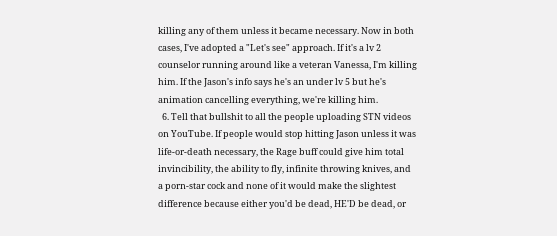killing any of them unless it became necessary. Now in both cases, I've adopted a "Let's see" approach. If it's a lv 2 counselor running around like a veteran Vanessa, I'm killing him. If the Jason's info says he's an under lv 5 but he's animation cancelling everything, we're killing him.
  6. Tell that bullshit to all the people uploading STN videos on YouTube. If people would stop hitting Jason unless it was life-or-death necessary, the Rage buff could give him total invincibility, the ability to fly, infinite throwing knives, and a porn-star cock and none of it would make the slightest difference because either you'd be dead, HE'D be dead, or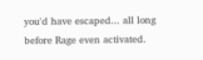you'd have escaped... all long before Rage even activated.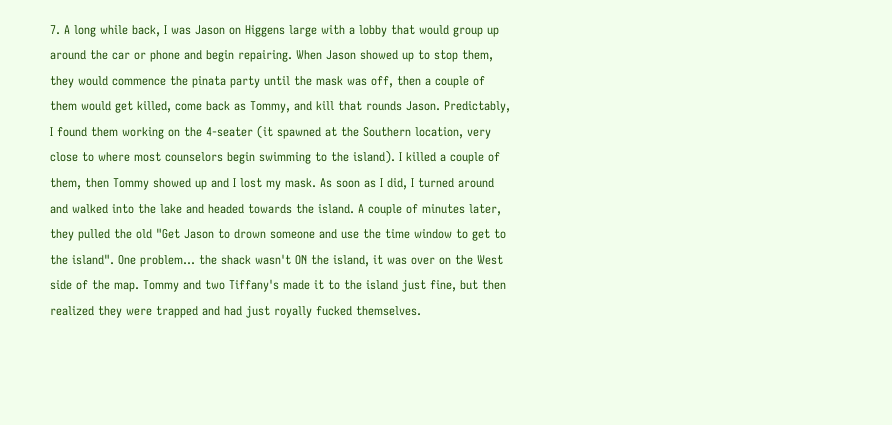7. A long while back, I was Jason on Higgens large with a lobby that would group up around the car or phone and begin repairing. When Jason showed up to stop them, they would commence the pinata party until the mask was off, then a couple of them would get killed, come back as Tommy, and kill that rounds Jason. Predictably, I found them working on the 4-seater (it spawned at the Southern location, very close to where most counselors begin swimming to the island). I killed a couple of them, then Tommy showed up and I lost my mask. As soon as I did, I turned around and walked into the lake and headed towards the island. A couple of minutes later, they pulled the old "Get Jason to drown someone and use the time window to get to the island". One problem... the shack wasn't ON the island, it was over on the West side of the map. Tommy and two Tiffany's made it to the island just fine, but then realized they were trapped and had just royally fucked themselves.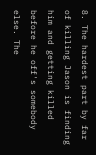8. The hardest part by far of killing Jason is finding him and getting killed before he off's somebody else. The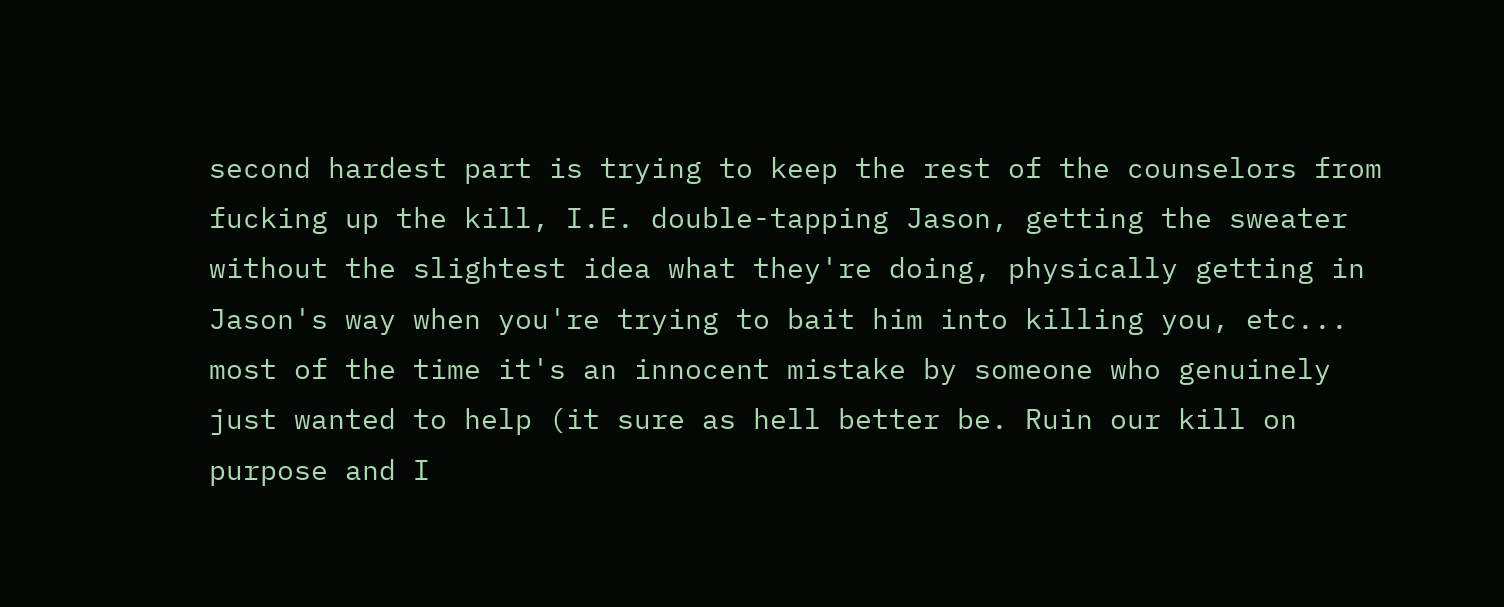second hardest part is trying to keep the rest of the counselors from fucking up the kill, I.E. double-tapping Jason, getting the sweater without the slightest idea what they're doing, physically getting in Jason's way when you're trying to bait him into killing you, etc... most of the time it's an innocent mistake by someone who genuinely just wanted to help (it sure as hell better be. Ruin our kill on purpose and I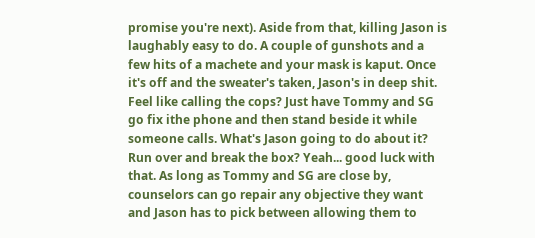promise you're next). Aside from that, killing Jason is laughably easy to do. A couple of gunshots and a few hits of a machete and your mask is kaput. Once it's off and the sweater's taken, Jason's in deep shit. Feel like calling the cops? Just have Tommy and SG go fix ithe phone and then stand beside it while someone calls. What's Jason going to do about it? Run over and break the box? Yeah... good luck with that. As long as Tommy and SG are close by, counselors can go repair any objective they want and Jason has to pick between allowing them to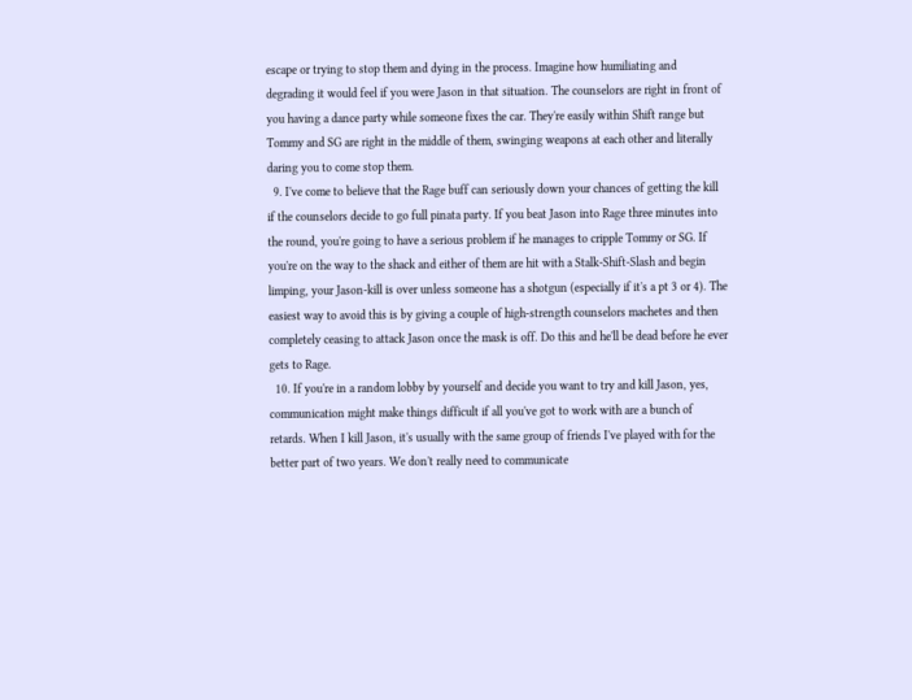escape or trying to stop them and dying in the process. Imagine how humiliating and degrading it would feel if you were Jason in that situation. The counselors are right in front of you having a dance party while someone fixes the car. They're easily within Shift range but Tommy and SG are right in the middle of them, swinging weapons at each other and literally daring you to come stop them.
  9. I've come to believe that the Rage buff can seriously down your chances of getting the kill if the counselors decide to go full pinata party. If you beat Jason into Rage three minutes into the round, you're going to have a serious problem if he manages to cripple Tommy or SG. If you're on the way to the shack and either of them are hit with a Stalk-Shift-Slash and begin limping, your Jason-kill is over unless someone has a shotgun (especially if it's a pt 3 or 4). The easiest way to avoid this is by giving a couple of high-strength counselors machetes and then completely ceasing to attack Jason once the mask is off. Do this and he'll be dead before he ever gets to Rage.
  10. If you're in a random lobby by yourself and decide you want to try and kill Jason, yes, communication might make things difficult if all you've got to work with are a bunch of retards. When I kill Jason, it's usually with the same group of friends I've played with for the better part of two years. We don't really need to communicate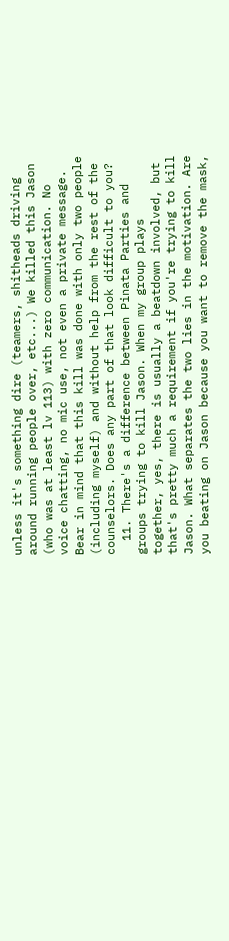unless it's something dire (teamers, shitheads driving around running people over, etc...) We killed this Jason (who was at least lv 113) with zero communication. No voice chatting, no mic use, not even a private message. Bear in mind that this kill was done with only two people (including myself) and without help from the rest of the counselors. Does any part of that look difficult to you?
  11. There's a difference between Pinata Parties and groups trying to kill Jason. When my group plays together, yes, there is usually a beatdown involved, but that's pretty much a requirement if you're trying to kill Jason. What separates the two lies in the motivation. Are you beating on Jason because you want to remove the mask,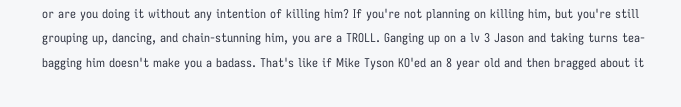or are you doing it without any intention of killing him? If you're not planning on killing him, but you're still grouping up, dancing, and chain-stunning him, you are a TROLL. Ganging up on a lv 3 Jason and taking turns tea-bagging him doesn't make you a badass. That's like if Mike Tyson KO'ed an 8 year old and then bragged about it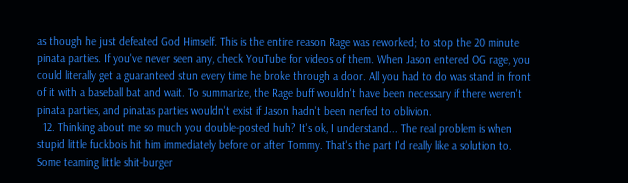as though he just defeated God Himself. This is the entire reason Rage was reworked; to stop the 20 minute pinata parties. If you've never seen any, check YouTube for videos of them. When Jason entered OG rage, you could literally get a guaranteed stun every time he broke through a door. All you had to do was stand in front of it with a baseball bat and wait. To summarize, the Rage buff wouldn't have been necessary if there weren't pinata parties, and pinatas parties wouldn't exist if Jason hadn't been nerfed to oblivion.
  12. Thinking about me so much you double-posted huh? It's ok, I understand... The real problem is when stupid little fuckbois hit him immediately before or after Tommy. That's the part I'd really like a solution to. Some teaming little shit-burger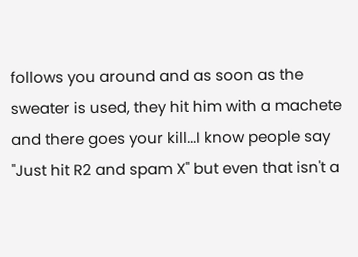follows you around and as soon as the sweater is used, they hit him with a machete and there goes your kill...I know people say "Just hit R2 and spam X" but even that isn't a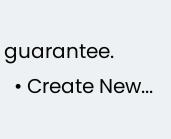guarantee.
  • Create New...